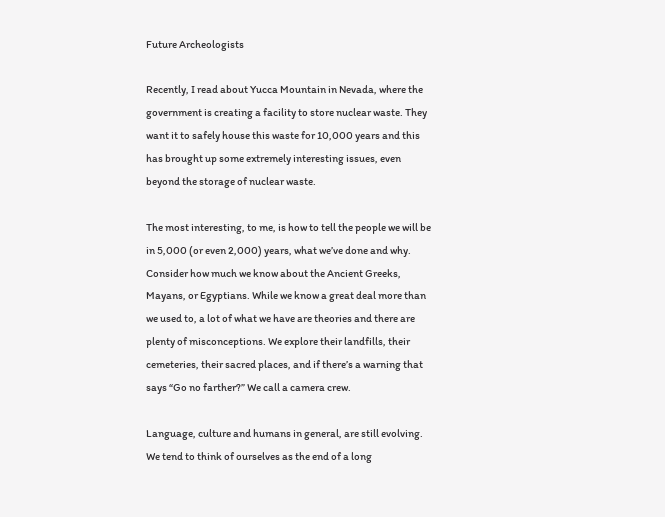Future Archeologists

Recently, I read about Yucca Mountain in Nevada, where the government is creating a facility to store nuclear waste. They want it to safely house this waste for 10,000 years and this has brought up some extremely interesting issues, even beyond the storage of nuclear waste.

The most interesting, to me, is how to tell the people we will be in 5,000 (or even 2,000) years, what we’ve done and why. Consider how much we know about the Ancient Greeks, Mayans, or Egyptians. While we know a great deal more than we used to, a lot of what we have are theories and there are plenty of misconceptions. We explore their landfills, their cemeteries, their sacred places, and if there’s a warning that says “Go no farther?” We call a camera crew.

Language, culture and humans in general, are still evolving. We tend to think of ourselves as the end of a long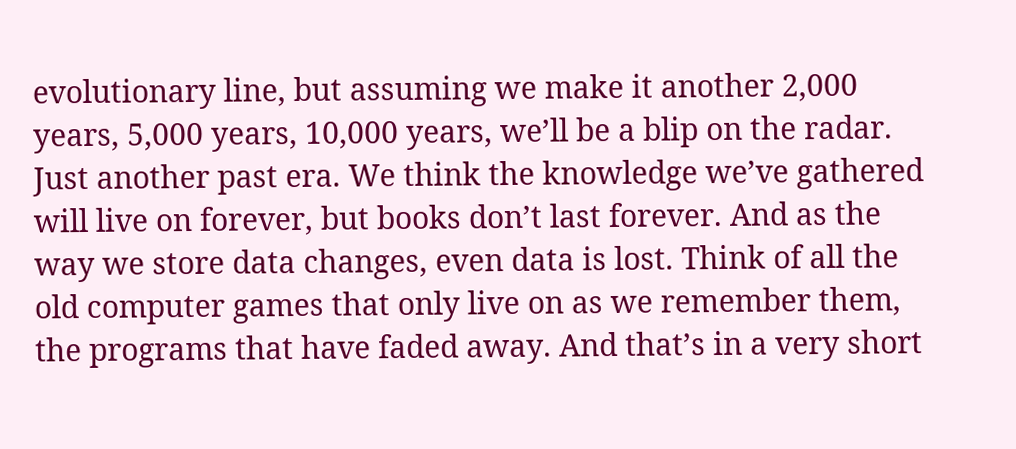evolutionary line, but assuming we make it another 2,000 years, 5,000 years, 10,000 years, we’ll be a blip on the radar. Just another past era. We think the knowledge we’ve gathered will live on forever, but books don’t last forever. And as the way we store data changes, even data is lost. Think of all the old computer games that only live on as we remember them, the programs that have faded away. And that’s in a very short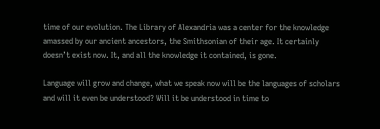time of our evolution. The Library of Alexandria was a center for the knowledge amassed by our ancient ancestors, the Smithsonian of their age. It certainly doesn’t exist now. It, and all the knowledge it contained, is gone.

Language will grow and change, what we speak now will be the languages of scholars and will it even be understood? Will it be understood in time to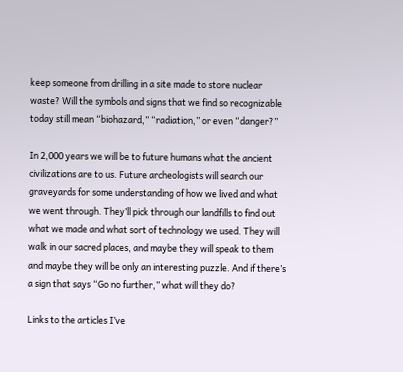keep someone from drilling in a site made to store nuclear waste? Will the symbols and signs that we find so recognizable today still mean “biohazard,” “radiation,” or even “danger?”

In 2,000 years we will be to future humans what the ancient civilizations are to us. Future archeologists will search our graveyards for some understanding of how we lived and what we went through. They’ll pick through our landfills to find out what we made and what sort of technology we used. They will walk in our sacred places, and maybe they will speak to them and maybe they will be only an interesting puzzle. And if there’s a sign that says “Go no further,” what will they do?

Links to the articles I’ve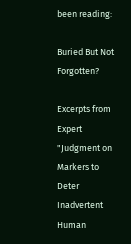been reading:

Buried But Not Forgotten?

Excerpts from Expert "Judgment on Markers to Deter Inadvertent Human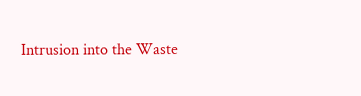Intrusion into the Waste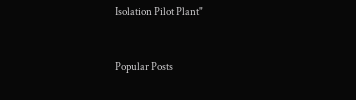Isolation Pilot Plant"


Popular Posts